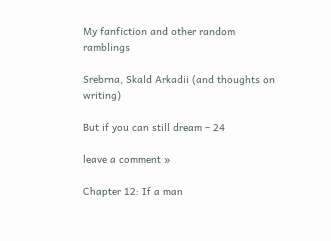My fanfiction and other random ramblings

Srebrna, Skald Arkadii (and thoughts on writing)

But if you can still dream – 24

leave a comment »

Chapter 12: If a man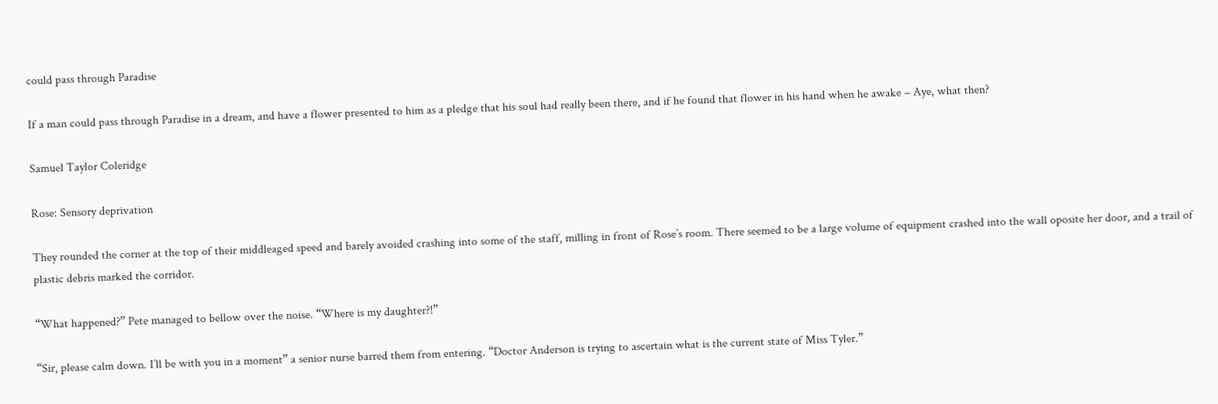could pass through Paradise

If a man could pass through Paradise in a dream, and have a flower presented to him as a pledge that his soul had really been there, and if he found that flower in his hand when he awake – Aye, what then?

Samuel Taylor Coleridge

Rose: Sensory deprivation

They rounded the corner at the top of their middleaged speed and barely avoided crashing into some of the staff, milling in front of Rose’s room. There seemed to be a large volume of equipment crashed into the wall oposite her door, and a trail of plastic debris marked the corridor.

“What happened?” Pete managed to bellow over the noise. “Where is my daughter?!”

“Sir, please calm down. I’ll be with you in a moment” a senior nurse barred them from entering. “Doctor Anderson is trying to ascertain what is the current state of Miss Tyler.”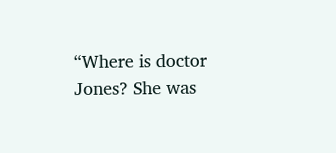“Where is doctor Jones? She was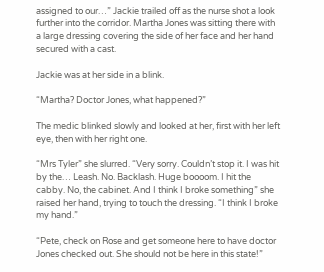assigned to our…” Jackie trailed off as the nurse shot a look further into the corridor. Martha Jones was sitting there with a large dressing covering the side of her face and her hand secured with a cast.

Jackie was at her side in a blink.

“Martha? Doctor Jones, what happened?”

The medic blinked slowly and looked at her, first with her left eye, then with her right one.

“Mrs Tyler” she slurred. “Very sorry. Couldn’t stop it. I was hit by the… Leash. No. Backlash. Huge boooom. I hit the cabby. No, the cabinet. And I think I broke something” she raised her hand, trying to touch the dressing. “I think I broke my hand.”

“Pete, check on Rose and get someone here to have doctor Jones checked out. She should not be here in this state!”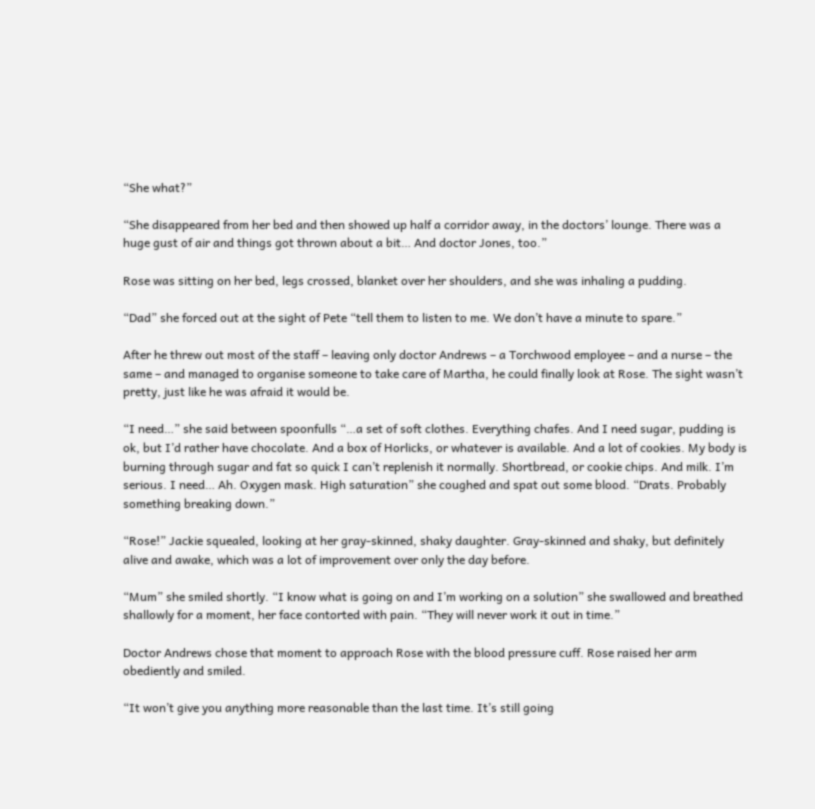“She what?”

“She disappeared from her bed and then showed up half a corridor away, in the doctors’ lounge. There was a huge gust of air and things got thrown about a bit… And doctor Jones, too.”

Rose was sitting on her bed, legs crossed, blanket over her shoulders, and she was inhaling a pudding.

“Dad” she forced out at the sight of Pete “tell them to listen to me. We don’t have a minute to spare.”

After he threw out most of the staff – leaving only doctor Andrews – a Torchwood employee – and a nurse – the same – and managed to organise someone to take care of Martha, he could finally look at Rose. The sight wasn’t pretty, just like he was afraid it would be.

“I need…” she said between spoonfulls “…a set of soft clothes. Everything chafes. And I need sugar, pudding is ok, but I’d rather have chocolate. And a box of Horlicks, or whatever is available. And a lot of cookies. My body is burning through sugar and fat so quick I can’t replenish it normally. Shortbread, or cookie chips. And milk. I’m serious. I need… Ah. Oxygen mask. High saturation” she coughed and spat out some blood. “Drats. Probably something breaking down.”

“Rose!” Jackie squealed, looking at her gray-skinned, shaky daughter. Gray-skinned and shaky, but definitely alive and awake, which was a lot of improvement over only the day before.

“Mum” she smiled shortly. “I know what is going on and I’m working on a solution” she swallowed and breathed shallowly for a moment, her face contorted with pain. “They will never work it out in time.”

Doctor Andrews chose that moment to approach Rose with the blood pressure cuff. Rose raised her arm obediently and smiled.

“It won’t give you anything more reasonable than the last time. It’s still going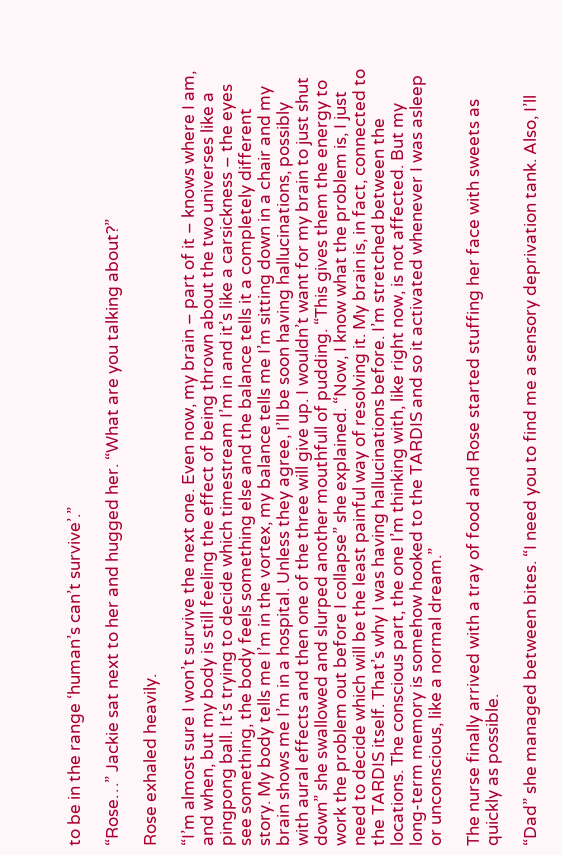to be in the range ‘human’s can’t survive’.”

“Rose…” Jackie sat next to her and hugged her. “What are you talking about?”

Rose exhaled heavily.

“I’m almost sure I won’t survive the next one. Even now, my brain – part of it – knows where I am, and when, but my body is still feeling the effect of being thrown about the two universes like a pingpong ball. It’s trying to decide which timestream I’m in and it’s like a carsickness – the eyes see something, the body feels something else and the balance tells it a completely different story. My body tells me I’m in the vortex, my balance tells me I’m sitting down in a chair and my brain shows me I’m in a hospital. Unless they agree, I’ll be soon having hallucinations, possibly with aural effects and then one of the three will give up. I wouldn’t want for my brain to just shut down” she swallowed and slurped another mouthfull of pudding. “This gives them the energy to work the problem out before I collapse” she explained. “Now, I know what the problem is, I just need to decide which will be the least painful way of resolving it. My brain is, in fact, connected to the TARDIS itself. That’s why I was having hallucinations before. I’m stretched between the locations. The conscious part, the one I’m thinking with, like right now, is not affected. But my long-term memory is somehow hooked to the TARDIS and so it activated whenever I was asleep or unconscious, like a normal dream.”

The nurse finally arrived with a tray of food and Rose started stuffing her face with sweets as quickly as possible.

“Dad” she managed between bites. “I need you to find me a sensory deprivation tank. Also, I’ll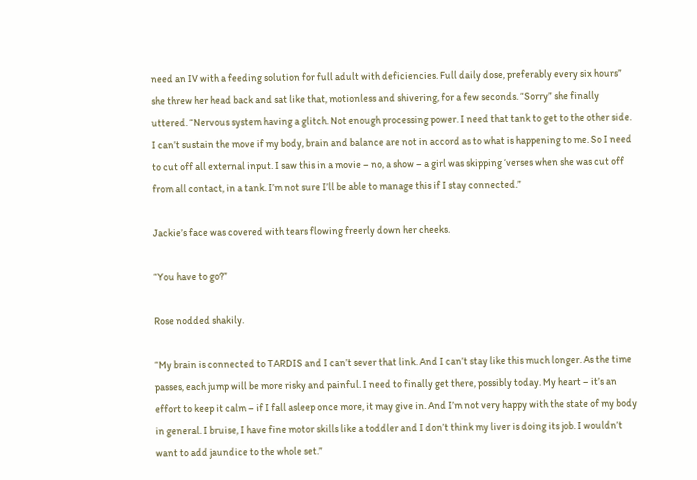need an IV with a feeding solution for full adult with deficiencies. Full daily dose, preferably every six hours” she threw her head back and sat like that, motionless and shivering, for a few seconds. “Sorry” she finally uttered. “Nervous system having a glitch. Not enough processing power. I need that tank to get to the other side. I can’t sustain the move if my body, brain and balance are not in accord as to what is happening to me. So I need to cut off all external input. I saw this in a movie – no, a show – a girl was skipping ‘verses when she was cut off from all contact, in a tank. I’m not sure I’ll be able to manage this if I stay connected.”

Jackie’s face was covered with tears flowing freerly down her cheeks.

“You have to go?”

Rose nodded shakily.

“My brain is connected to TARDIS and I can’t sever that link. And I can’t stay like this much longer. As the time passes, each jump will be more risky and painful. I need to finally get there, possibly today. My heart – it’s an effort to keep it calm – if I fall asleep once more, it may give in. And I’m not very happy with the state of my body in general. I bruise, I have fine motor skills like a toddler and I don’t think my liver is doing its job. I wouldn’t want to add jaundice to the whole set.”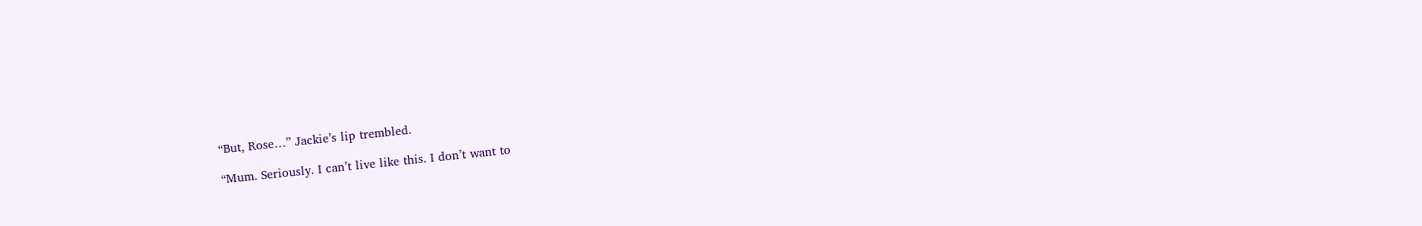“But, Rose…” Jackie’s lip trembled.

“Mum. Seriously. I can’t live like this. I don’t want to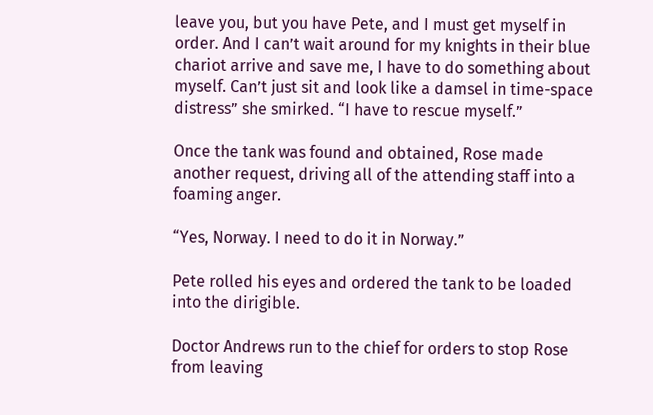leave you, but you have Pete, and I must get myself in order. And I can’t wait around for my knights in their blue chariot arrive and save me, I have to do something about myself. Can’t just sit and look like a damsel in time-space distress” she smirked. “I have to rescue myself.”

Once the tank was found and obtained, Rose made another request, driving all of the attending staff into a foaming anger.

“Yes, Norway. I need to do it in Norway.”

Pete rolled his eyes and ordered the tank to be loaded into the dirigible.

Doctor Andrews run to the chief for orders to stop Rose from leaving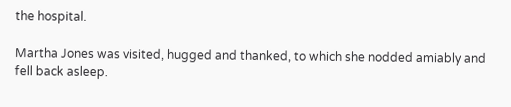the hospital.

Martha Jones was visited, hugged and thanked, to which she nodded amiably and fell back asleep.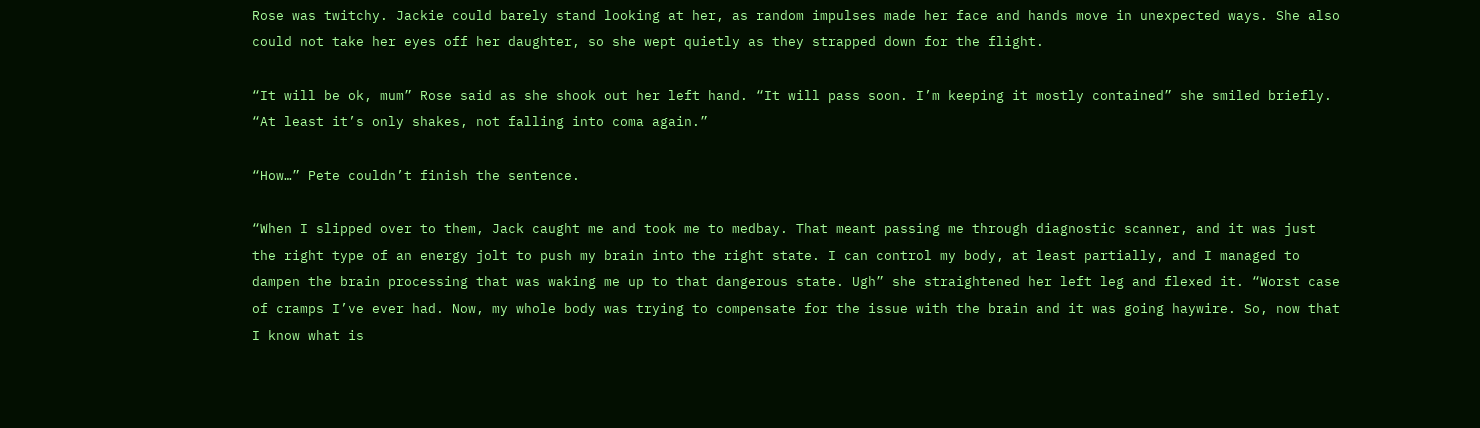Rose was twitchy. Jackie could barely stand looking at her, as random impulses made her face and hands move in unexpected ways. She also could not take her eyes off her daughter, so she wept quietly as they strapped down for the flight.

“It will be ok, mum” Rose said as she shook out her left hand. “It will pass soon. I’m keeping it mostly contained” she smiled briefly. “At least it’s only shakes, not falling into coma again.”

“How…” Pete couldn’t finish the sentence.

“When I slipped over to them, Jack caught me and took me to medbay. That meant passing me through diagnostic scanner, and it was just the right type of an energy jolt to push my brain into the right state. I can control my body, at least partially, and I managed to dampen the brain processing that was waking me up to that dangerous state. Ugh” she straightened her left leg and flexed it. “Worst case of cramps I’ve ever had. Now, my whole body was trying to compensate for the issue with the brain and it was going haywire. So, now that I know what is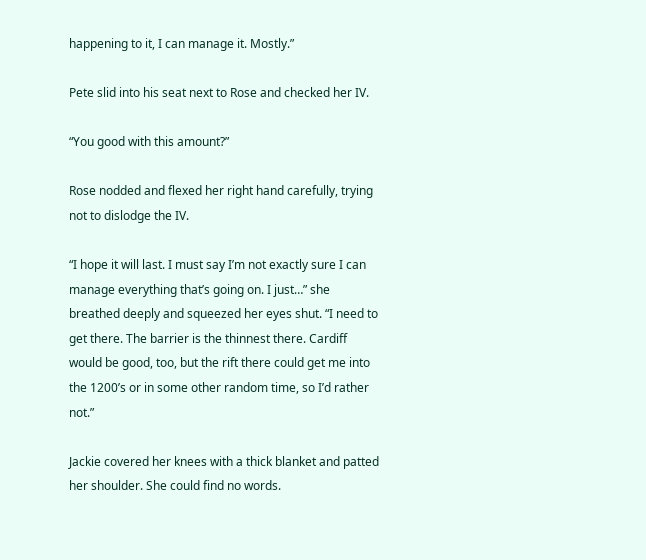happening to it, I can manage it. Mostly.”

Pete slid into his seat next to Rose and checked her IV.

“You good with this amount?”

Rose nodded and flexed her right hand carefully, trying not to dislodge the IV.

“I hope it will last. I must say I’m not exactly sure I can manage everything that’s going on. I just…” she breathed deeply and squeezed her eyes shut. “I need to get there. The barrier is the thinnest there. Cardiff would be good, too, but the rift there could get me into the 1200’s or in some other random time, so I’d rather not.”

Jackie covered her knees with a thick blanket and patted her shoulder. She could find no words.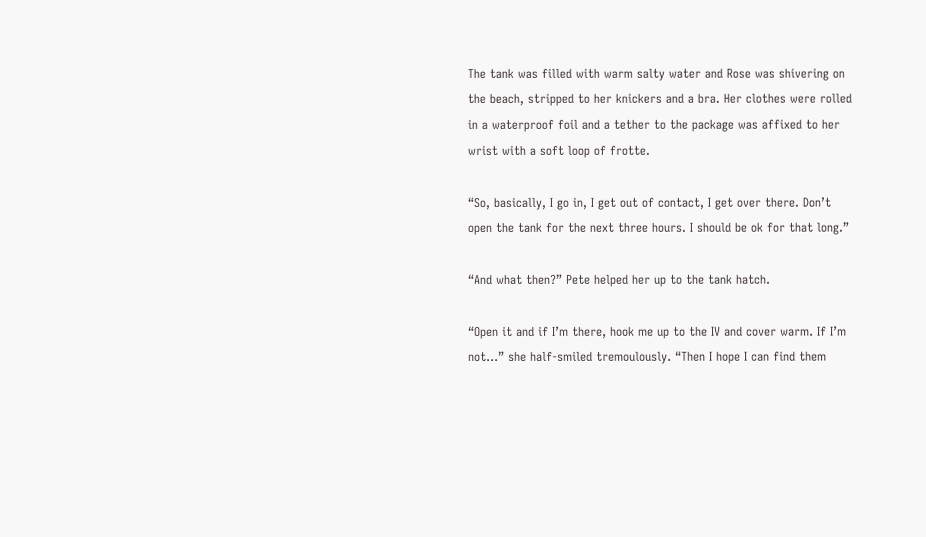The tank was filled with warm salty water and Rose was shivering on the beach, stripped to her knickers and a bra. Her clothes were rolled in a waterproof foil and a tether to the package was affixed to her wrist with a soft loop of frotte.

“So, basically, I go in, I get out of contact, I get over there. Don’t open the tank for the next three hours. I should be ok for that long.”

“And what then?” Pete helped her up to the tank hatch.

“Open it and if I’m there, hook me up to the IV and cover warm. If I’m not…” she half-smiled tremoulously. “Then I hope I can find them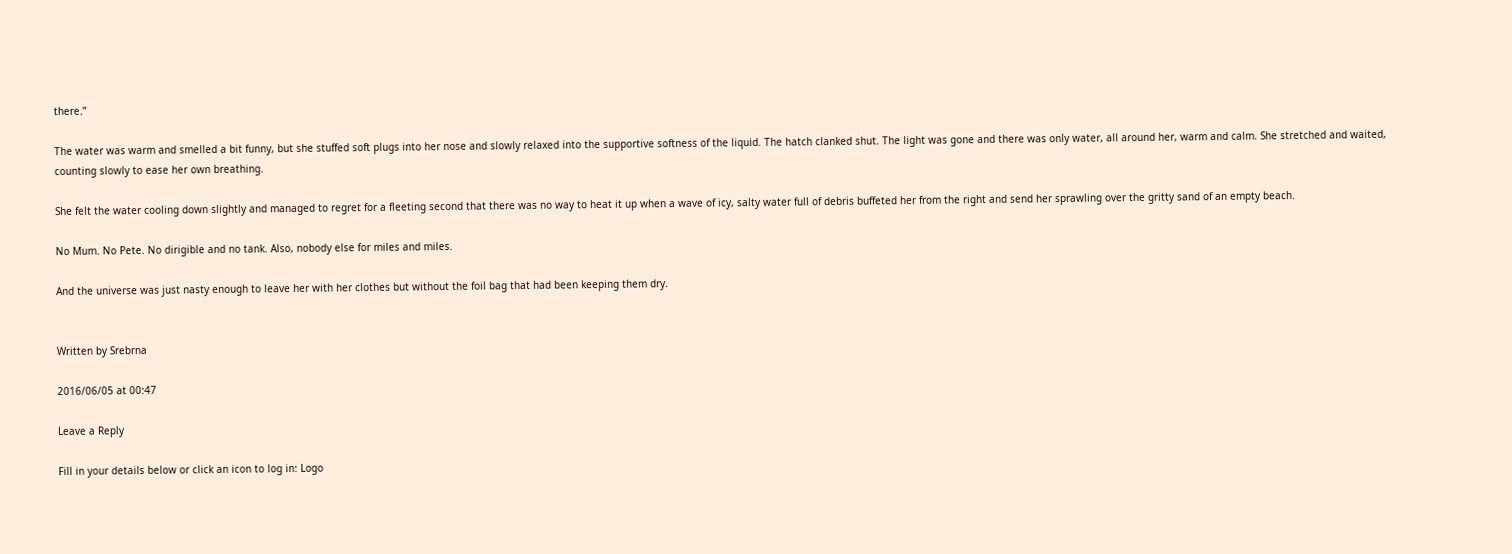there.”

The water was warm and smelled a bit funny, but she stuffed soft plugs into her nose and slowly relaxed into the supportive softness of the liquid. The hatch clanked shut. The light was gone and there was only water, all around her, warm and calm. She stretched and waited, counting slowly to ease her own breathing.

She felt the water cooling down slightly and managed to regret for a fleeting second that there was no way to heat it up when a wave of icy, salty water full of debris buffeted her from the right and send her sprawling over the gritty sand of an empty beach.

No Mum. No Pete. No dirigible and no tank. Also, nobody else for miles and miles.

And the universe was just nasty enough to leave her with her clothes but without the foil bag that had been keeping them dry.


Written by Srebrna

2016/06/05 at 00:47

Leave a Reply

Fill in your details below or click an icon to log in: Logo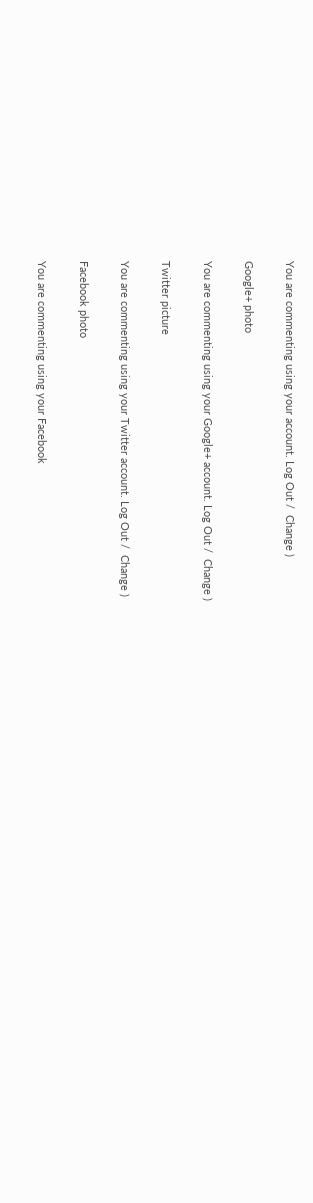You are commenting using your account. Log Out /  Change )

Google+ photo

You are commenting using your Google+ account. Log Out /  Change )

Twitter picture

You are commenting using your Twitter account. Log Out /  Change )

Facebook photo

You are commenting using your Facebook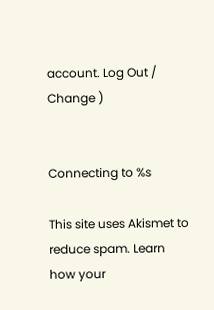account. Log Out /  Change )


Connecting to %s

This site uses Akismet to reduce spam. Learn how your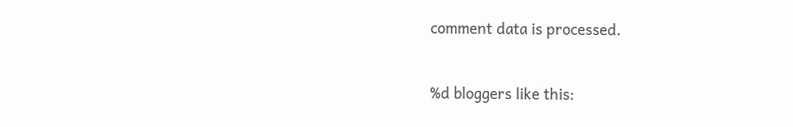comment data is processed.

%d bloggers like this: